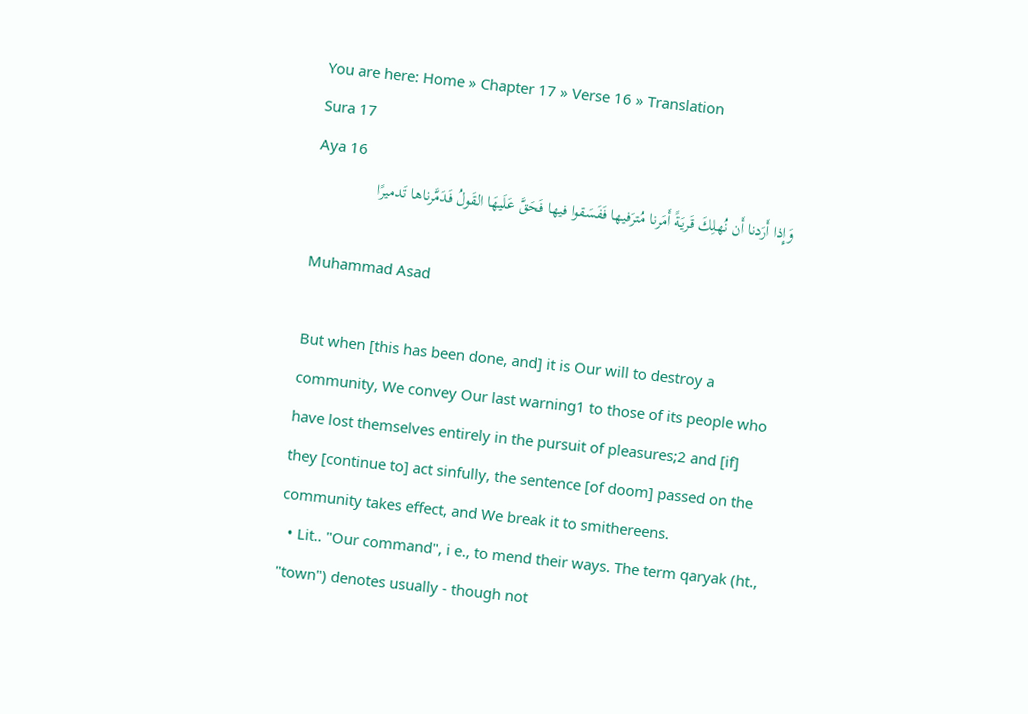You are here: Home » Chapter 17 » Verse 16 » Translation
Sura 17
Aya 16
وَإِذا أَرَدنا أَن نُهلِكَ قَريَةً أَمَرنا مُترَفيها فَفَسَقوا فيها فَحَقَّ عَلَيهَا القَولُ فَدَمَّرناها تَدميرًا

Muhammad Asad

But when [this has been done, and] it is Our will to destroy a community, We convey Our last warning1 to those of its people who have lost themselves entirely in the pursuit of pleasures;2 and [if] they [continue to] act sinfully, the sentence [of doom] passed on the community takes effect, and We break it to smithereens.
  • Lit.. "Our command", i e., to mend their ways. The term qaryak (ht., "town") denotes usually - though not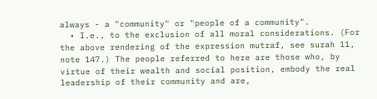always - a "community" or "people of a community".
  • I.e., to the exclusion of all moral considerations. (For the above rendering of the expression mutraf, see surah 11, note 147.) The people referred to here are those who, by virtue of their wealth and social position, embody the real leadership of their community and are,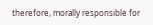therefore, morally responsible for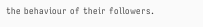the behaviour of their followers.